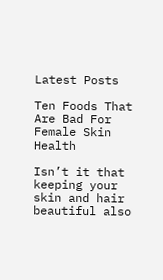Latest Posts

Ten Foods That Are Bad For Female Skin Health

Isn’t it that keeping your skin and hair beautiful also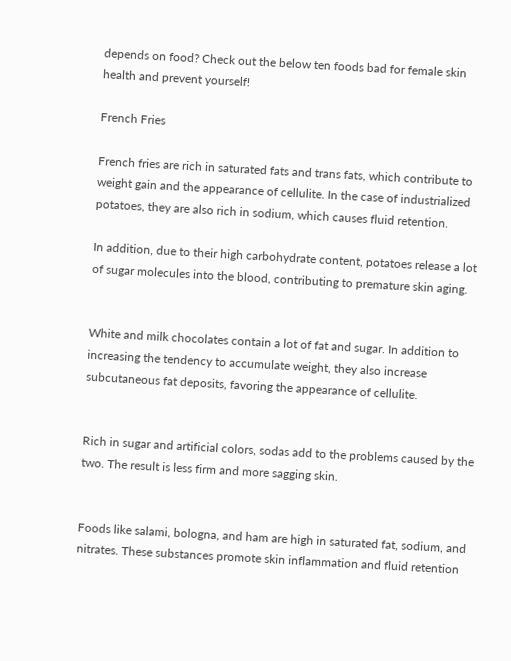depends on food? Check out the below ten foods bad for female skin health and prevent yourself!

French Fries

French fries are rich in saturated fats and trans fats, which contribute to weight gain and the appearance of cellulite. In the case of industrialized potatoes, they are also rich in sodium, which causes fluid retention.

In addition, due to their high carbohydrate content, potatoes release a lot of sugar molecules into the blood, contributing to premature skin aging.


White and milk chocolates contain a lot of fat and sugar. In addition to increasing the tendency to accumulate weight, they also increase subcutaneous fat deposits, favoring the appearance of cellulite.


Rich in sugar and artificial colors, sodas add to the problems caused by the two. The result is less firm and more sagging skin.


Foods like salami, bologna, and ham are high in saturated fat, sodium, and nitrates. These substances promote skin inflammation and fluid retention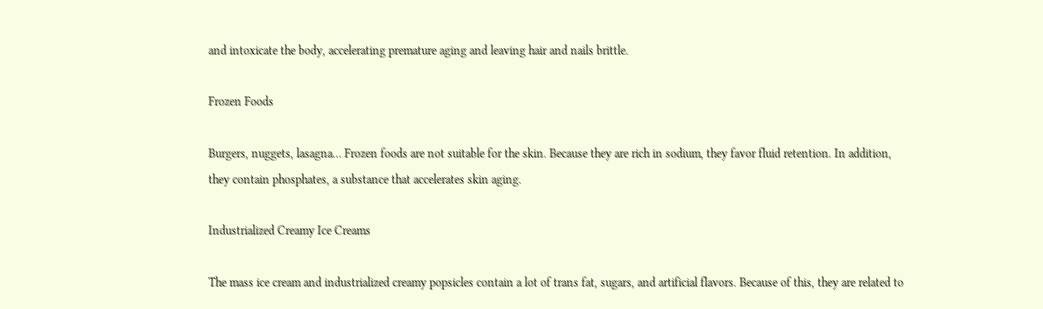and intoxicate the body, accelerating premature aging and leaving hair and nails brittle.

Frozen Foods

Burgers, nuggets, lasagna… Frozen foods are not suitable for the skin. Because they are rich in sodium, they favor fluid retention. In addition, they contain phosphates, a substance that accelerates skin aging.

Industrialized Creamy Ice Creams

The mass ice cream and industrialized creamy popsicles contain a lot of trans fat, sugars, and artificial flavors. Because of this, they are related to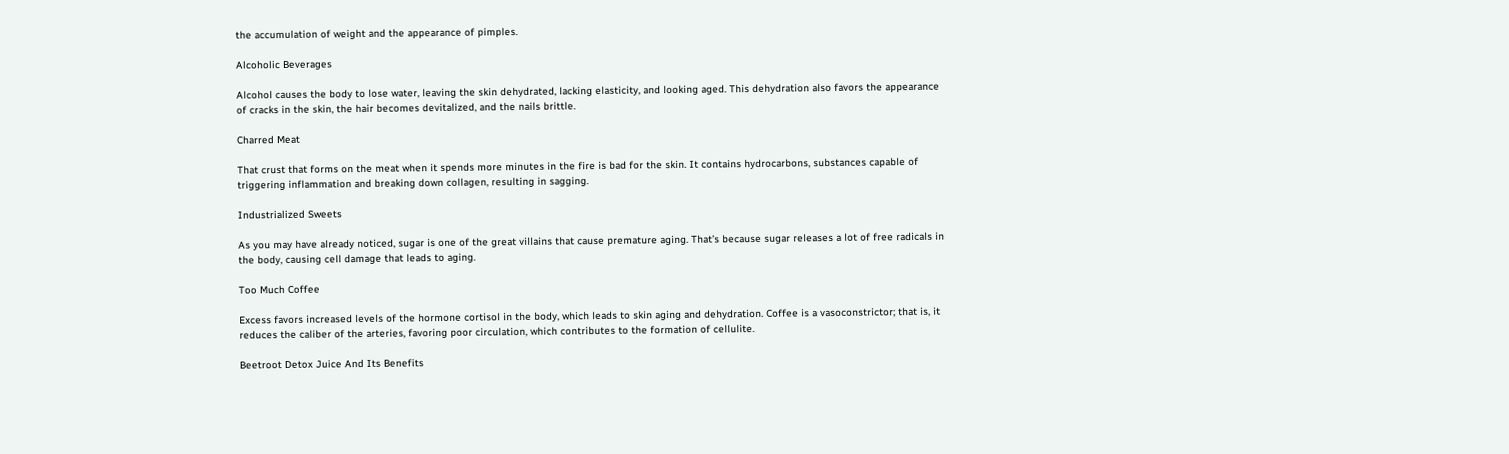the accumulation of weight and the appearance of pimples.

Alcoholic Beverages

Alcohol causes the body to lose water, leaving the skin dehydrated, lacking elasticity, and looking aged. This dehydration also favors the appearance of cracks in the skin, the hair becomes devitalized, and the nails brittle.

Charred Meat

That crust that forms on the meat when it spends more minutes in the fire is bad for the skin. It contains hydrocarbons, substances capable of triggering inflammation and breaking down collagen, resulting in sagging.

Industrialized Sweets

As you may have already noticed, sugar is one of the great villains that cause premature aging. That’s because sugar releases a lot of free radicals in the body, causing cell damage that leads to aging.

Too Much Coffee

Excess favors increased levels of the hormone cortisol in the body, which leads to skin aging and dehydration. Coffee is a vasoconstrictor; that is, it reduces the caliber of the arteries, favoring poor circulation, which contributes to the formation of cellulite.

Beetroot Detox Juice And Its Benefits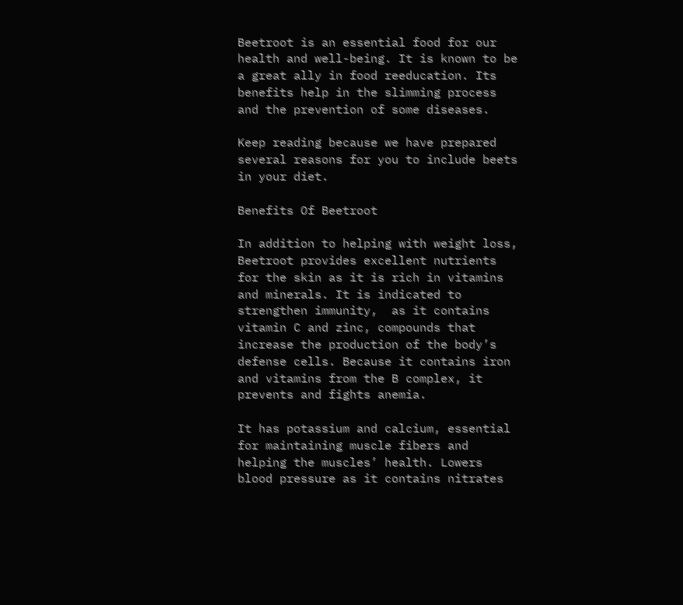Beetroot is an essential food for our health and well-being. It is known to be a great ally in food reeducation. Its benefits help in the slimming process and the prevention of some diseases.

Keep reading because we have prepared several reasons for you to include beets in your diet.

Benefits Of Beetroot

In addition to helping with weight loss, Beetroot provides excellent nutrients for the skin as it is rich in vitamins and minerals. It is indicated to strengthen immunity,  as it contains vitamin C and zinc, compounds that increase the production of the body’s defense cells. Because it contains iron and vitamins from the B complex, it prevents and fights anemia.

It has potassium and calcium, essential for maintaining muscle fibers and helping the muscles’ health. Lowers blood pressure as it contains nitrates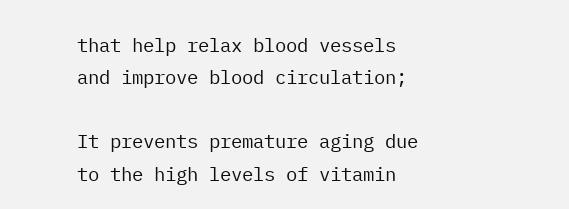that help relax blood vessels and improve blood circulation;

It prevents premature aging due to the high levels of vitamin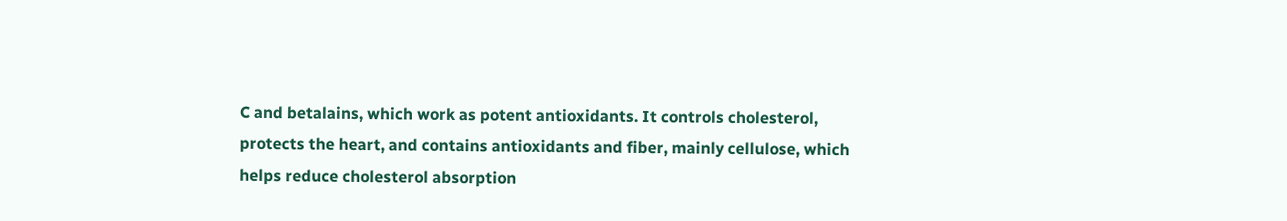C and betalains, which work as potent antioxidants. It controls cholesterol, protects the heart, and contains antioxidants and fiber, mainly cellulose, which helps reduce cholesterol absorption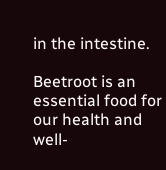in the intestine.

Beetroot is an essential food for our health and well-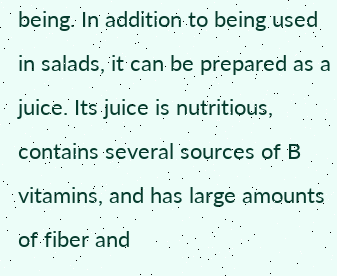being. In addition to being used in salads, it can be prepared as a juice. Its juice is nutritious, contains several sources of B vitamins, and has large amounts of fiber and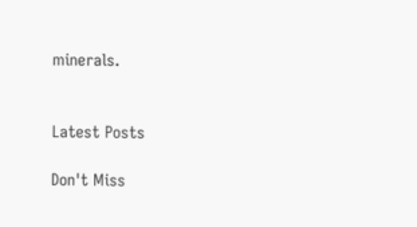minerals.


Latest Posts

Don't Miss